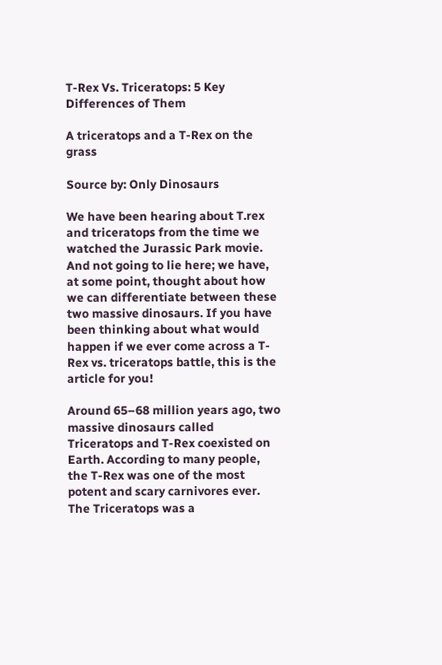T-Rex Vs. Triceratops: 5 Key Differences of Them

A triceratops and a T-Rex on the grass

Source by: Only Dinosaurs

We have been hearing about T.rex and triceratops from the time we watched the Jurassic Park movie. And not going to lie here; we have, at some point, thought about how we can differentiate between these two massive dinosaurs. If you have been thinking about what would happen if we ever come across a T-Rex vs. triceratops battle, this is the article for you!

Around 65–68 million years ago, two massive dinosaurs called Triceratops and T-Rex coexisted on Earth. According to many people, the T-Rex was one of the most potent and scary carnivores ever. The Triceratops was a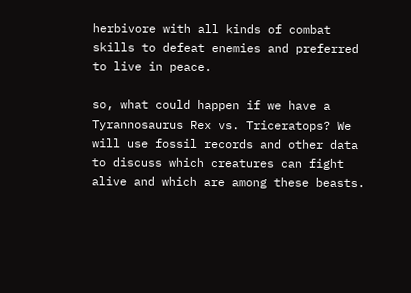herbivore with all kinds of combat skills to defeat enemies and preferred to live in peace.

so, what could happen if we have a Tyrannosaurus Rex vs. Triceratops? We will use fossil records and other data to discuss which creatures can fight alive and which are among these beasts.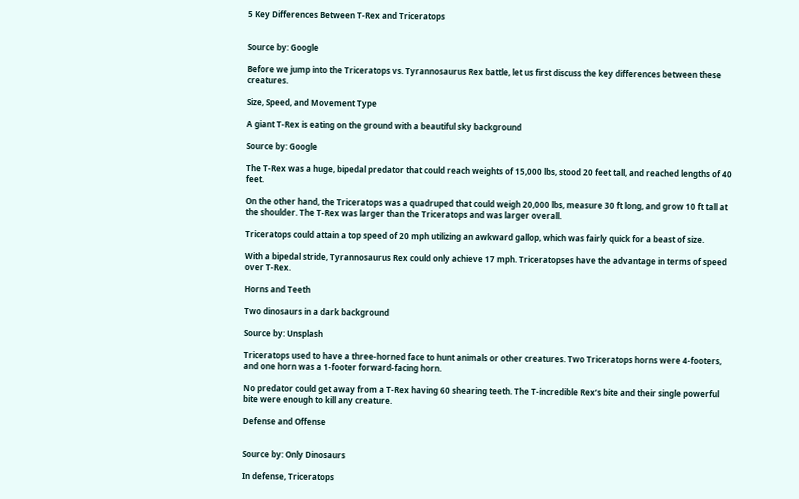5 Key Differences Between T-Rex and Triceratops


Source by: Google

Before we jump into the Triceratops vs. Tyrannosaurus Rex battle, let us first discuss the key differences between these creatures.

Size, Speed, and Movement Type

A giant T-Rex is eating on the ground with a beautiful sky background

Source by: Google

The T-Rex was a huge, bipedal predator that could reach weights of 15,000 lbs, stood 20 feet tall, and reached lengths of 40 feet.

On the other hand, the Triceratops was a quadruped that could weigh 20,000 lbs, measure 30 ft long, and grow 10 ft tall at the shoulder. The T-Rex was larger than the Triceratops and was larger overall.

Triceratops could attain a top speed of 20 mph utilizing an awkward gallop, which was fairly quick for a beast of size.

With a bipedal stride, Tyrannosaurus Rex could only achieve 17 mph. Triceratopses have the advantage in terms of speed over T-Rex.

Horns and Teeth

Two dinosaurs in a dark background

Source by: Unsplash

Triceratops used to have a three-horned face to hunt animals or other creatures. Two Triceratops horns were 4-footers, and one horn was a 1-footer forward-facing horn.

No predator could get away from a T-Rex having 60 shearing teeth. The T-incredible Rex’s bite and their single powerful bite were enough to kill any creature.

Defense and Offense


Source by: Only Dinosaurs

In defense, Triceratops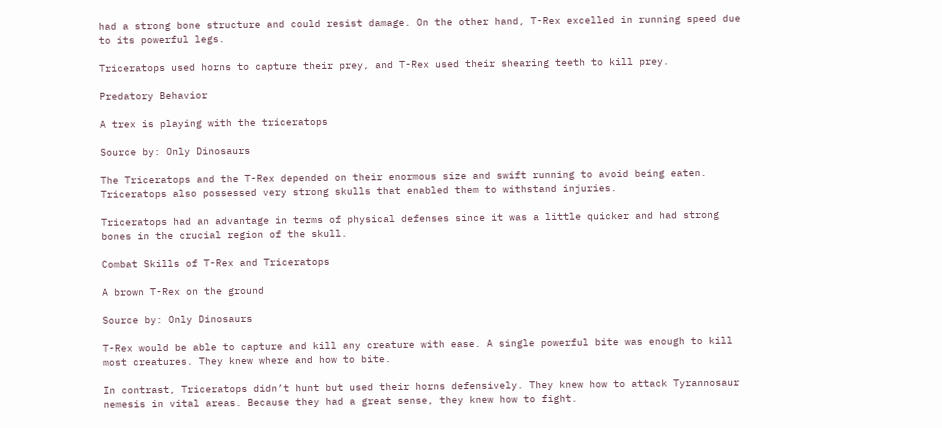had a strong bone structure and could resist damage. On the other hand, T-Rex excelled in running speed due to its powerful legs.

Triceratops used horns to capture their prey, and T-Rex used their shearing teeth to kill prey.

Predatory Behavior

A trex is playing with the triceratops

Source by: Only Dinosaurs

The Triceratops and the T-Rex depended on their enormous size and swift running to avoid being eaten. Triceratops also possessed very strong skulls that enabled them to withstand injuries.

Triceratops had an advantage in terms of physical defenses since it was a little quicker and had strong bones in the crucial region of the skull.

Combat Skills of T-Rex and Triceratops

A brown T-Rex on the ground

Source by: Only Dinosaurs

T-Rex would be able to capture and kill any creature with ease. A single powerful bite was enough to kill most creatures. They knew where and how to bite.

In contrast, Triceratops didn’t hunt but used their horns defensively. They knew how to attack Tyrannosaur nemesis in vital areas. Because they had a great sense, they knew how to fight.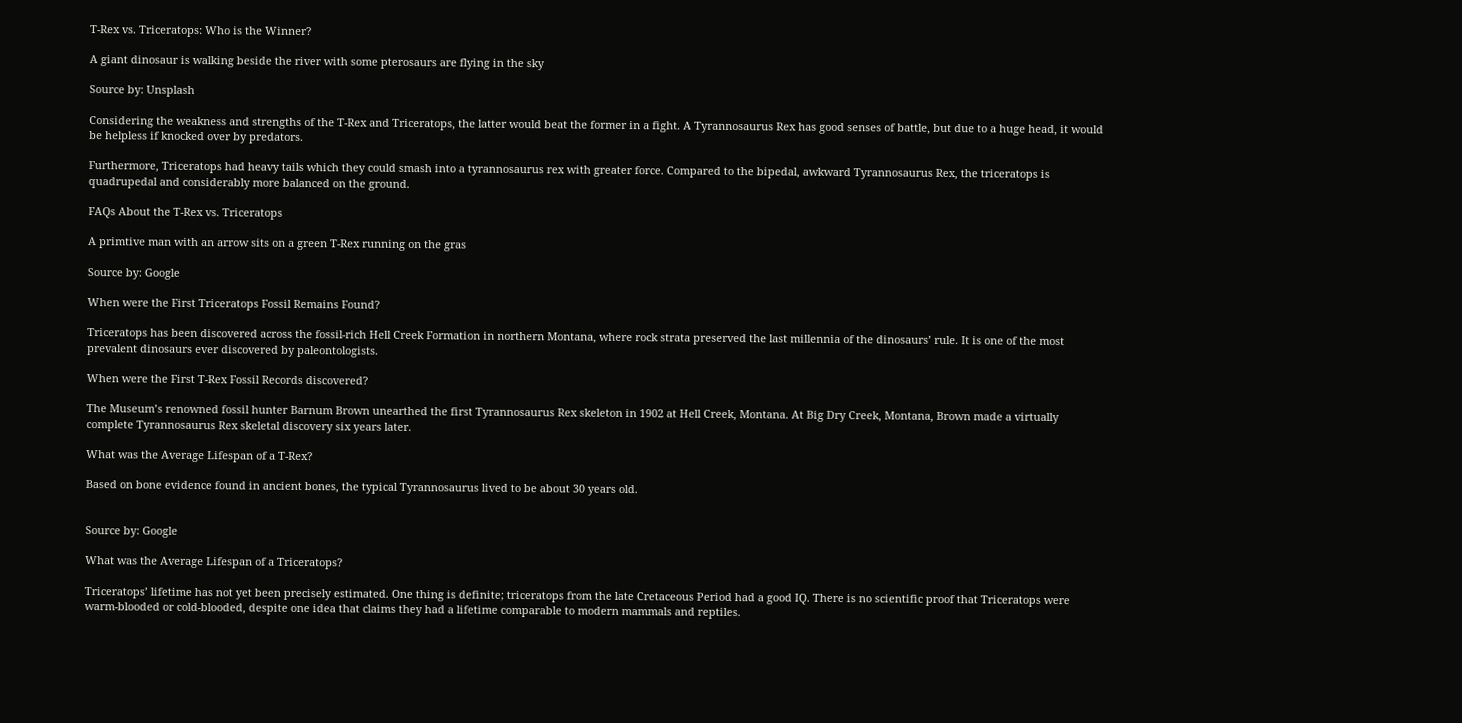T-Rex vs. Triceratops: Who is the Winner?

A giant dinosaur is walking beside the river with some pterosaurs are flying in the sky

Source by: Unsplash

Considering the weakness and strengths of the T-Rex and Triceratops, the latter would beat the former in a fight. A Tyrannosaurus Rex has good senses of battle, but due to a huge head, it would be helpless if knocked over by predators.

Furthermore, Triceratops had heavy tails which they could smash into a tyrannosaurus rex with greater force. Compared to the bipedal, awkward Tyrannosaurus Rex, the triceratops is quadrupedal and considerably more balanced on the ground.

FAQs About the T-Rex vs. Triceratops

A primtive man with an arrow sits on a green T-Rex running on the gras

Source by: Google

When were the First Triceratops Fossil Remains Found?

Triceratops has been discovered across the fossil-rich Hell Creek Formation in northern Montana, where rock strata preserved the last millennia of the dinosaurs’ rule. It is one of the most prevalent dinosaurs ever discovered by paleontologists.

When were the First T-Rex Fossil Records discovered?

The Museum’s renowned fossil hunter Barnum Brown unearthed the first Tyrannosaurus Rex skeleton in 1902 at Hell Creek, Montana. At Big Dry Creek, Montana, Brown made a virtually complete Tyrannosaurus Rex skeletal discovery six years later.

What was the Average Lifespan of a T-Rex?

Based on bone evidence found in ancient bones, the typical Tyrannosaurus lived to be about 30 years old.


Source by: Google

What was the Average Lifespan of a Triceratops?

Triceratops’ lifetime has not yet been precisely estimated. One thing is definite; triceratops from the late Cretaceous Period had a good IQ. There is no scientific proof that Triceratops were warm-blooded or cold-blooded, despite one idea that claims they had a lifetime comparable to modern mammals and reptiles.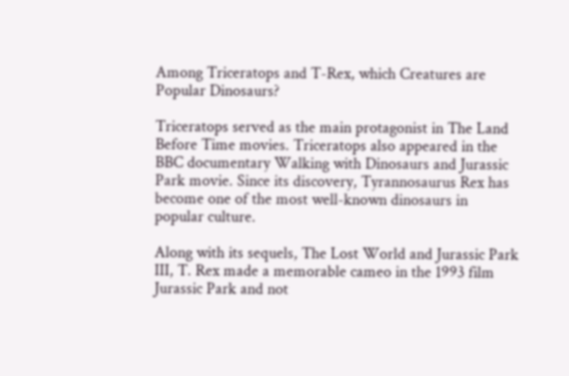Among Triceratops and T-Rex, which Creatures are Popular Dinosaurs?

Triceratops served as the main protagonist in The Land Before Time movies. Triceratops also appeared in the BBC documentary Walking with Dinosaurs and Jurassic Park movie. Since its discovery, Tyrannosaurus Rex has become one of the most well-known dinosaurs in popular culture.

Along with its sequels, The Lost World and Jurassic Park III, T. Rex made a memorable cameo in the 1993 film Jurassic Park and not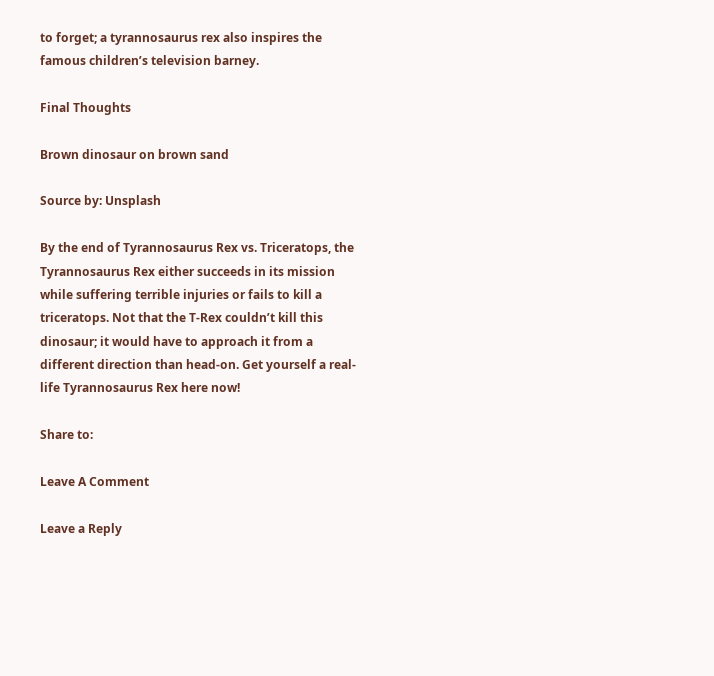to forget; a tyrannosaurus rex also inspires the famous children’s television barney.

Final Thoughts

Brown dinosaur on brown sand

Source by: Unsplash

By the end of Tyrannosaurus Rex vs. Triceratops, the Tyrannosaurus Rex either succeeds in its mission while suffering terrible injuries or fails to kill a triceratops. Not that the T-Rex couldn’t kill this dinosaur; it would have to approach it from a different direction than head-on. Get yourself a real-life Tyrannosaurus Rex here now!

Share to:

Leave A Comment

Leave a Reply